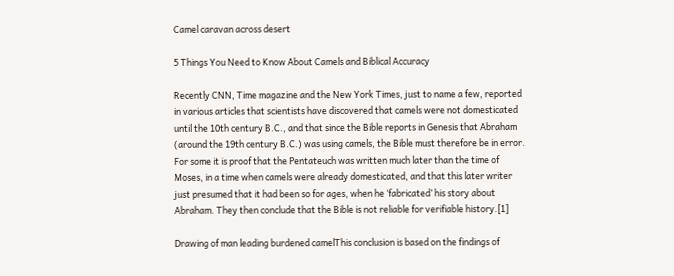Camel caravan across desert

5 Things You Need to Know About Camels and Biblical Accuracy

Recently CNN, Time magazine and the New York Times, just to name a few, reported in various articles that scientists have discovered that camels were not domesticated until the 10th century B.C., and that since the Bible reports in Genesis that Abraham (around the 19th century B.C.) was using camels, the Bible must therefore be in error. For some it is proof that the Pentateuch was written much later than the time of Moses, in a time when camels were already domesticated, and that this later writer just presumed that it had been so for ages, when he ‘fabricated’ his story about Abraham. They then conclude that the Bible is not reliable for verifiable history.[1]

Drawing of man leading burdened camelThis conclusion is based on the findings of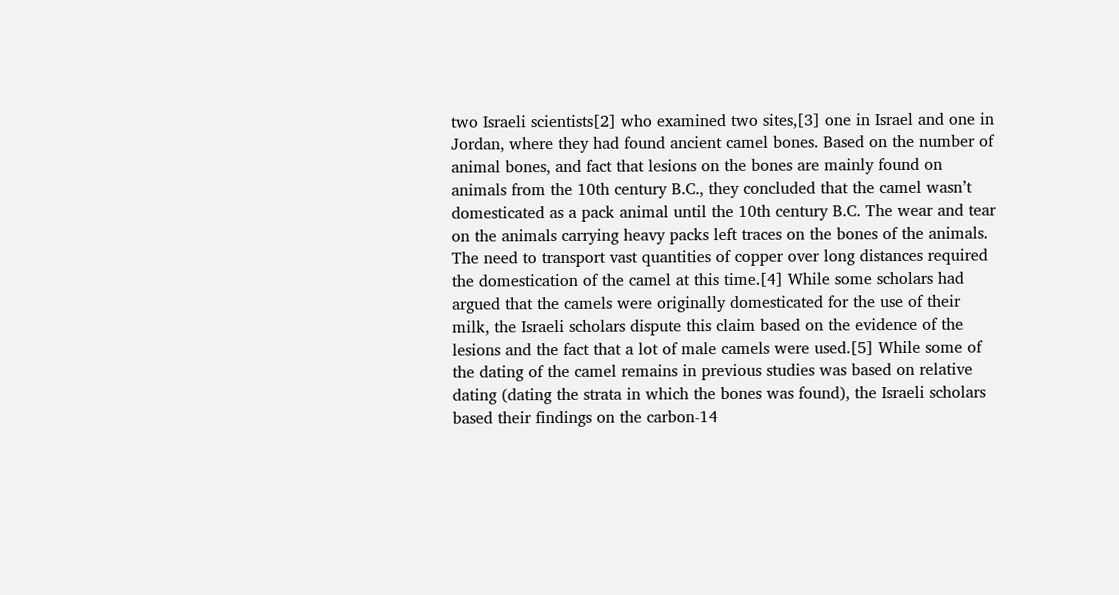two Israeli scientists[2] who examined two sites,[3] one in Israel and one in Jordan, where they had found ancient camel bones. Based on the number of animal bones, and fact that lesions on the bones are mainly found on animals from the 10th century B.C., they concluded that the camel wasn’t domesticated as a pack animal until the 10th century B.C. The wear and tear on the animals carrying heavy packs left traces on the bones of the animals. The need to transport vast quantities of copper over long distances required the domestication of the camel at this time.[4] While some scholars had argued that the camels were originally domesticated for the use of their milk, the Israeli scholars dispute this claim based on the evidence of the lesions and the fact that a lot of male camels were used.[5] While some of the dating of the camel remains in previous studies was based on relative dating (dating the strata in which the bones was found), the Israeli scholars based their findings on the carbon-14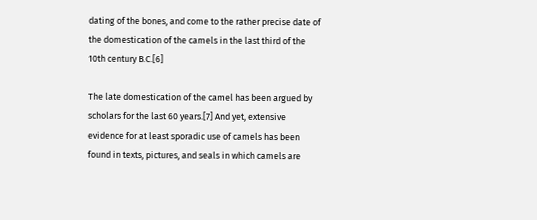dating of the bones, and come to the rather precise date of the domestication of the camels in the last third of the 10th century B.C.[6]

The late domestication of the camel has been argued by scholars for the last 60 years.[7] And yet, extensive evidence for at least sporadic use of camels has been found in texts, pictures, and seals in which camels are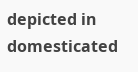depicted in domesticated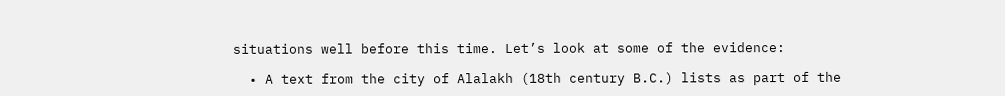situations well before this time. Let’s look at some of the evidence:

  • A text from the city of Alalakh (18th century B.C.) lists as part of the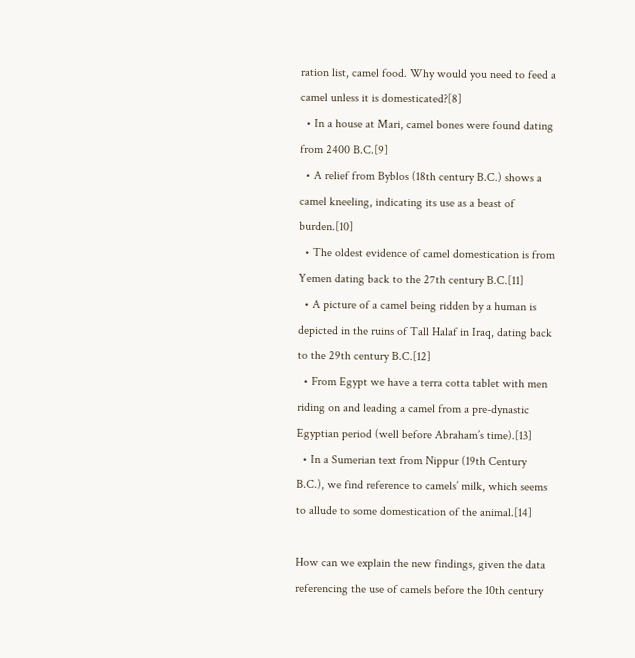ration list, camel food. Why would you need to feed a camel unless it is domesticated?[8]
  • In a house at Mari, camel bones were found dating from 2400 B.C.[9]
  • A relief from Byblos (18th century B.C.) shows a camel kneeling, indicating its use as a beast of burden.[10]
  • The oldest evidence of camel domestication is from Yemen dating back to the 27th century B.C.[11]
  • A picture of a camel being ridden by a human is depicted in the ruins of Tall Halaf in Iraq, dating back to the 29th century B.C.[12]
  • From Egypt we have a terra cotta tablet with men riding on and leading a camel from a pre-dynastic Egyptian period (well before Abraham’s time).[13]
  • In a Sumerian text from Nippur (19th Century B.C.), we find reference to camels’ milk, which seems to allude to some domestication of the animal.[14]

How can we explain the new findings, given the data referencing the use of camels before the 10th century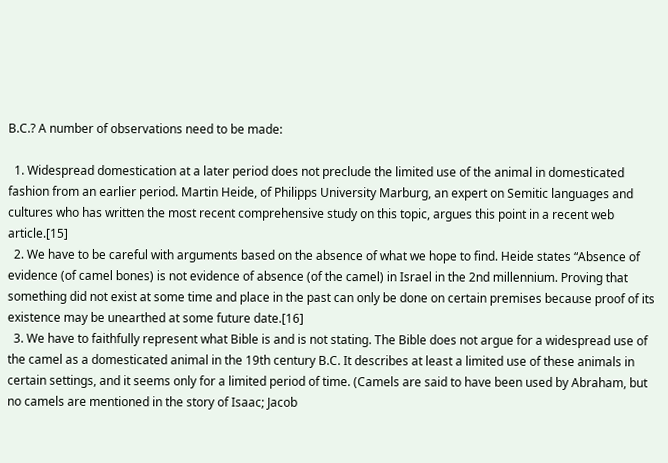B.C.? A number of observations need to be made:

  1. Widespread domestication at a later period does not preclude the limited use of the animal in domesticated fashion from an earlier period. Martin Heide, of Philipps University Marburg, an expert on Semitic languages and cultures who has written the most recent comprehensive study on this topic, argues this point in a recent web article.[15]
  2. We have to be careful with arguments based on the absence of what we hope to find. Heide states “Absence of evidence (of camel bones) is not evidence of absence (of the camel) in Israel in the 2nd millennium. Proving that something did not exist at some time and place in the past can only be done on certain premises because proof of its existence may be unearthed at some future date.[16]
  3. We have to faithfully represent what Bible is and is not stating. The Bible does not argue for a widespread use of the camel as a domesticated animal in the 19th century B.C. It describes at least a limited use of these animals in certain settings, and it seems only for a limited period of time. (Camels are said to have been used by Abraham, but no camels are mentioned in the story of Isaac; Jacob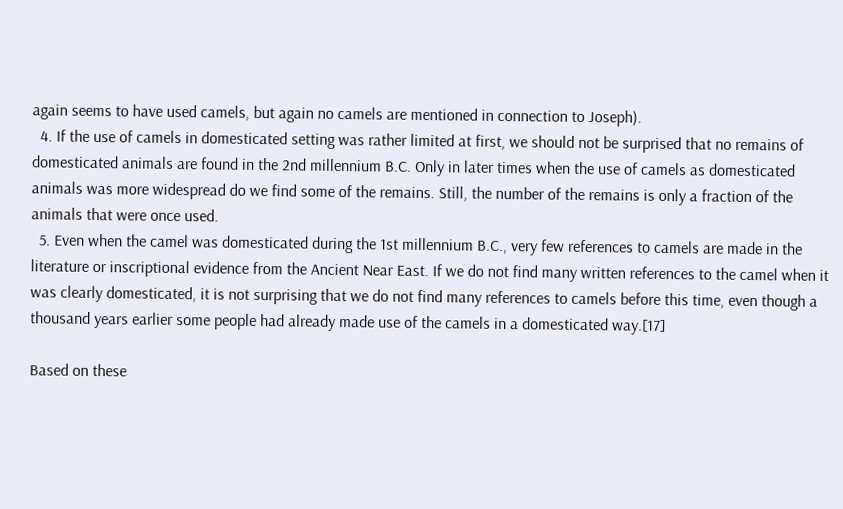again seems to have used camels, but again no camels are mentioned in connection to Joseph).
  4. If the use of camels in domesticated setting was rather limited at first, we should not be surprised that no remains of domesticated animals are found in the 2nd millennium B.C. Only in later times when the use of camels as domesticated animals was more widespread do we find some of the remains. Still, the number of the remains is only a fraction of the animals that were once used.
  5. Even when the camel was domesticated during the 1st millennium B.C., very few references to camels are made in the literature or inscriptional evidence from the Ancient Near East. If we do not find many written references to the camel when it was clearly domesticated, it is not surprising that we do not find many references to camels before this time, even though a thousand years earlier some people had already made use of the camels in a domesticated way.[17]

Based on these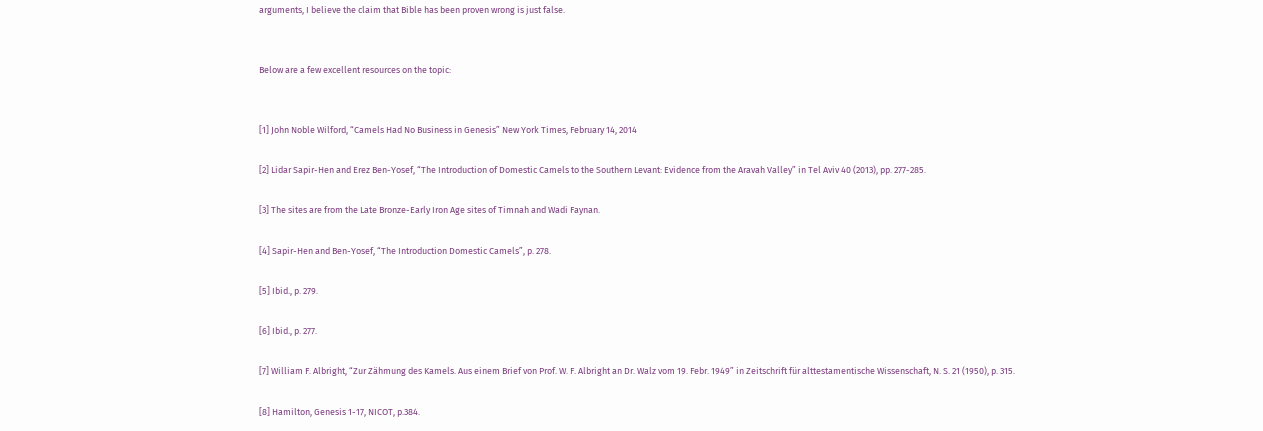arguments, I believe the claim that Bible has been proven wrong is just false.


Below are a few excellent resources on the topic:


[1] John Noble Wilford, “Camels Had No Business in Genesis” New York Times, February 14, 2014

[2] Lidar Sapir-Hen and Erez Ben-Yosef, “The Introduction of Domestic Camels to the Southern Levant: Evidence from the Aravah Valley” in Tel Aviv 40 (2013), pp. 277-285.

[3] The sites are from the Late Bronze-Early Iron Age sites of Timnah and Wadi Faynan.

[4] Sapir-Hen and Ben-Yosef, “The Introduction Domestic Camels”, p. 278.

[5] Ibid., p. 279.

[6] Ibid., p. 277.

[7] William F. Albright, “Zur Zähmung des Kamels. Aus einem Brief von Prof. W. F. Albright an Dr. Walz vom 19. Febr. 1949” in Zeitschrift für alttestamentische Wissenschaft, N. S. 21 (1950), p. 315.

[8] Hamilton, Genesis 1-17, NICOT, p.384.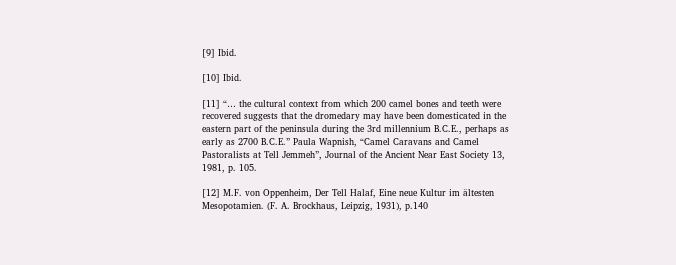[9] Ibid.

[10] Ibid.

[11] “… the cultural context from which 200 camel bones and teeth were recovered suggests that the dromedary may have been domesticated in the eastern part of the peninsula during the 3rd millennium B.C.E., perhaps as early as 2700 B.C.E.” Paula Wapnish, “Camel Caravans and Camel Pastoralists at Tell Jemmeh”, Journal of the Ancient Near East Society 13, 1981, p. 105.

[12] M.F. von Oppenheim, Der Tell Halaf, Eine neue Kultur im ältesten Mesopotamien. (F. A. Brockhaus, Leipzig, 1931), p.140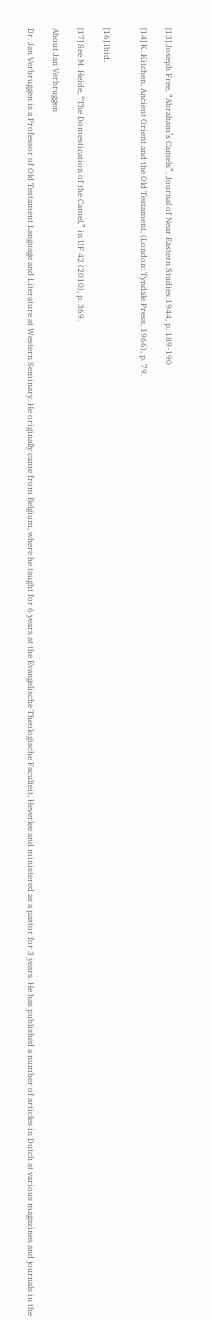[13] Joseph Free, “Abraham’s Camels”, Journal of Near Eastern Studies 1944, p. 189-190

[14] K. Kitchen, Ancient Orient and the Old Testament, (London: Tyndale Press, 1966), p. 79.


[16] Ibid.

[17] See M. Heide, “The Domestication of the Camel,” in UF 42 (2010), p. 369.

About Jan Verbruggen

Dr. Jan Verbruggen is a Professor of Old Testament Language and Literature at Western Seminary. He originally came from Belgium, where he taught for 6 years at the Evangelische Theologische Faculteit, Heverlee and ministered as a pastor for 3 years. He has published a number of articles in Dutch at various magazines and journals in the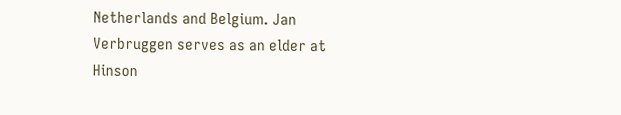Netherlands and Belgium. Jan Verbruggen serves as an elder at Hinson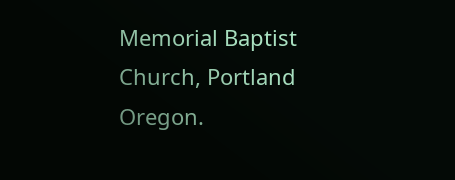Memorial Baptist Church, Portland Oregon.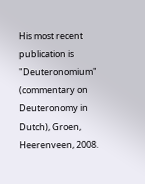His most recent publication is "Deuteronomium" (commentary on Deuteronomy in Dutch), Groen, Heerenveen, 2008.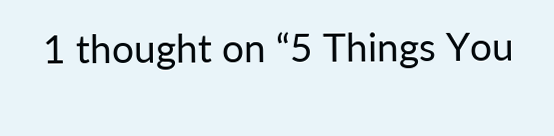1 thought on “5 Things You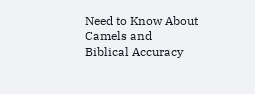Need to Know About Camels and Biblical Accuracy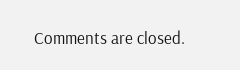Comments are closed.